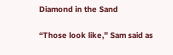Diamond in the Sand

“Those look like,” Sam said as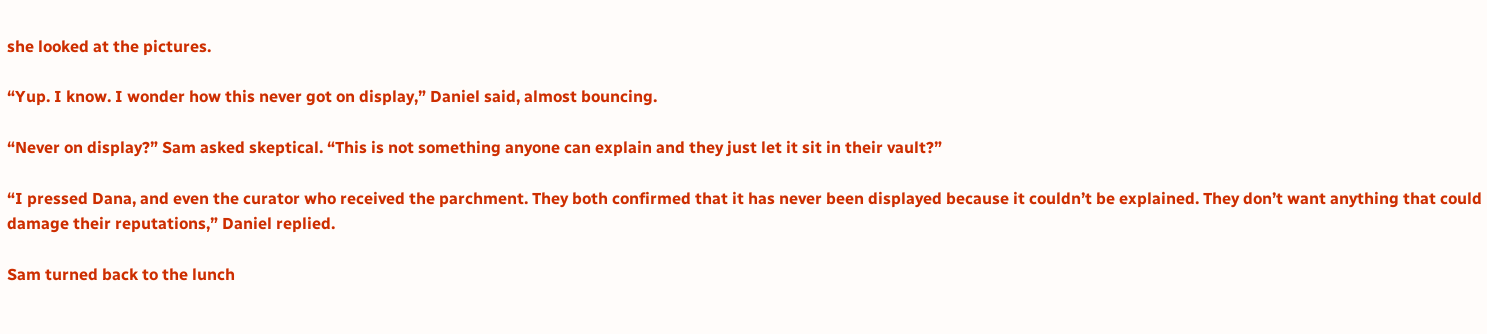she looked at the pictures.

“Yup. I know. I wonder how this never got on display,” Daniel said, almost bouncing.

“Never on display?” Sam asked skeptical. “This is not something anyone can explain and they just let it sit in their vault?”

“I pressed Dana, and even the curator who received the parchment. They both confirmed that it has never been displayed because it couldn’t be explained. They don’t want anything that could damage their reputations,” Daniel replied.

Sam turned back to the lunch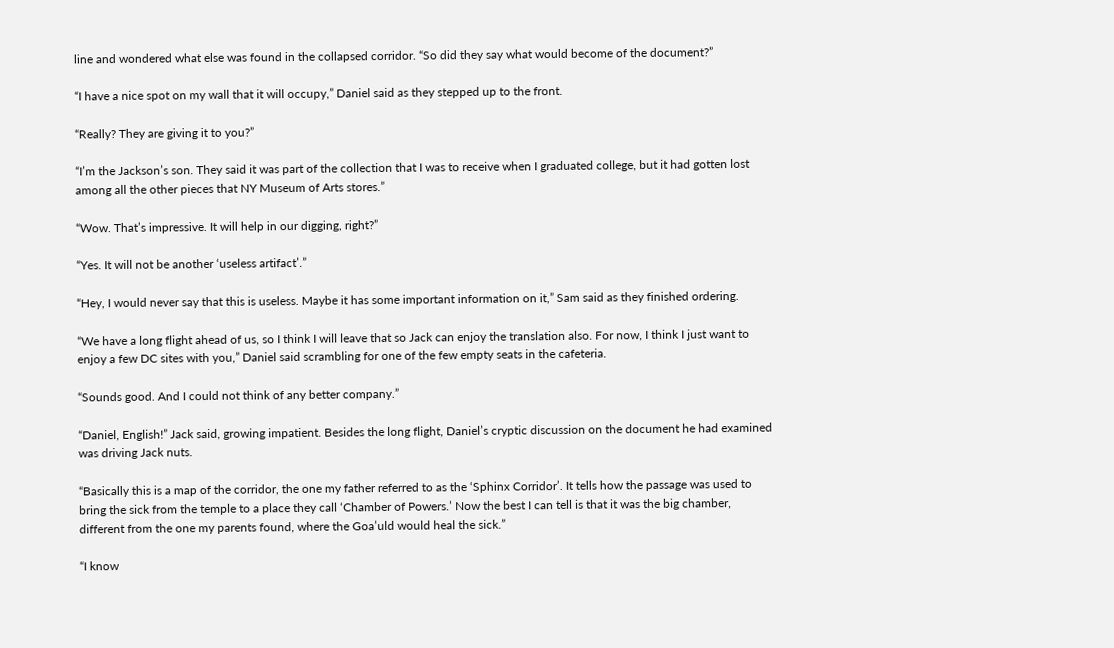line and wondered what else was found in the collapsed corridor. “So did they say what would become of the document?”

“I have a nice spot on my wall that it will occupy,” Daniel said as they stepped up to the front.

“Really? They are giving it to you?”

“I’m the Jackson’s son. They said it was part of the collection that I was to receive when I graduated college, but it had gotten lost among all the other pieces that NY Museum of Arts stores.”

“Wow. That’s impressive. It will help in our digging, right?”

“Yes. It will not be another ‘useless artifact’.”

“Hey, I would never say that this is useless. Maybe it has some important information on it,” Sam said as they finished ordering.

“We have a long flight ahead of us, so I think I will leave that so Jack can enjoy the translation also. For now, I think I just want to enjoy a few DC sites with you,” Daniel said scrambling for one of the few empty seats in the cafeteria.

“Sounds good. And I could not think of any better company.”

“Daniel, English!” Jack said, growing impatient. Besides the long flight, Daniel’s cryptic discussion on the document he had examined was driving Jack nuts.

“Basically this is a map of the corridor, the one my father referred to as the ‘Sphinx Corridor’. It tells how the passage was used to bring the sick from the temple to a place they call ‘Chamber of Powers.’ Now the best I can tell is that it was the big chamber, different from the one my parents found, where the Goa’uld would heal the sick.”

“I know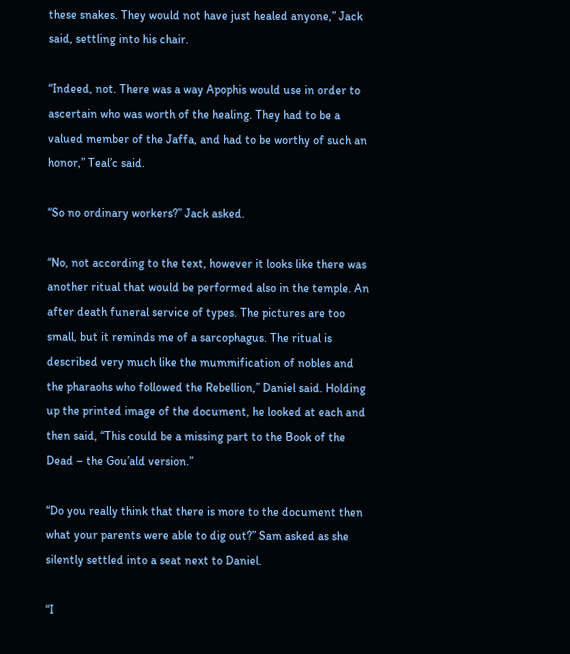these snakes. They would not have just healed anyone,” Jack said, settling into his chair.

“Indeed, not. There was a way Apophis would use in order to ascertain who was worth of the healing. They had to be a valued member of the Jaffa, and had to be worthy of such an honor,” Teal’c said.

“So no ordinary workers?” Jack asked.

“No, not according to the text, however it looks like there was another ritual that would be performed also in the temple. An after death funeral service of types. The pictures are too small, but it reminds me of a sarcophagus. The ritual is described very much like the mummification of nobles and the pharaohs who followed the Rebellion,” Daniel said. Holding up the printed image of the document, he looked at each and then said, “This could be a missing part to the Book of the Dead – the Gou’ald version.”

“Do you really think that there is more to the document then what your parents were able to dig out?” Sam asked as she silently settled into a seat next to Daniel.

“I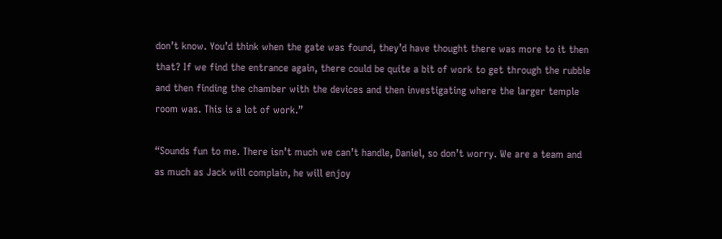don’t know. You’d think when the gate was found, they’d have thought there was more to it then that? If we find the entrance again, there could be quite a bit of work to get through the rubble and then finding the chamber with the devices and then investigating where the larger temple room was. This is a lot of work.”

“Sounds fun to me. There isn’t much we can’t handle, Daniel, so don’t worry. We are a team and as much as Jack will complain, he will enjoy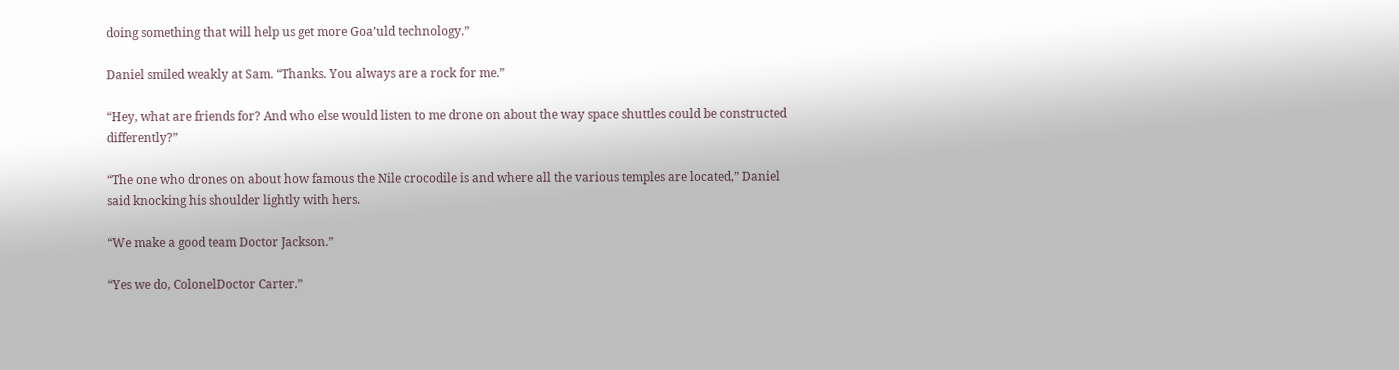doing something that will help us get more Goa’uld technology.”

Daniel smiled weakly at Sam. “Thanks. You always are a rock for me.”

“Hey, what are friends for? And who else would listen to me drone on about the way space shuttles could be constructed differently?”

“The one who drones on about how famous the Nile crocodile is and where all the various temples are located,” Daniel said knocking his shoulder lightly with hers.

“We make a good team Doctor Jackson.”

“Yes we do, ColonelDoctor Carter.”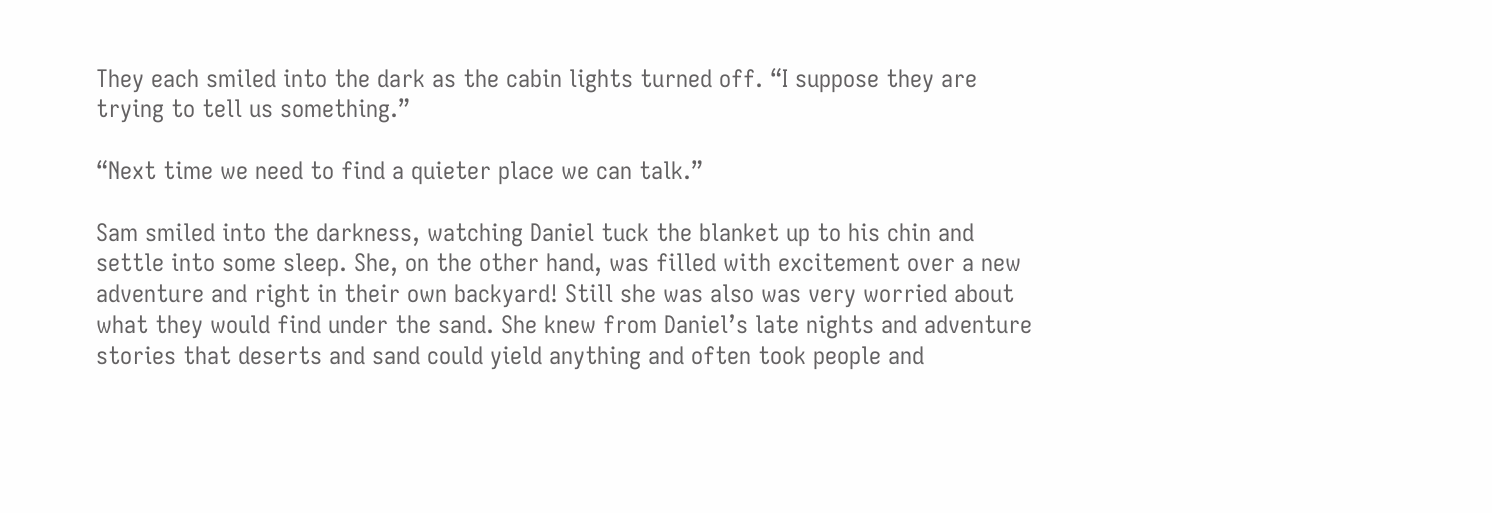They each smiled into the dark as the cabin lights turned off. “I suppose they are trying to tell us something.”

“Next time we need to find a quieter place we can talk.”

Sam smiled into the darkness, watching Daniel tuck the blanket up to his chin and settle into some sleep. She, on the other hand, was filled with excitement over a new adventure and right in their own backyard! Still she was also was very worried about what they would find under the sand. She knew from Daniel’s late nights and adventure stories that deserts and sand could yield anything and often took people and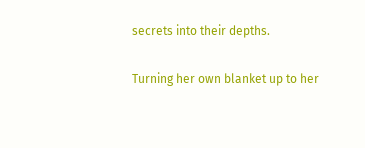secrets into their depths.

Turning her own blanket up to her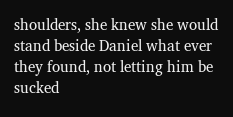shoulders, she knew she would stand beside Daniel what ever they found, not letting him be sucked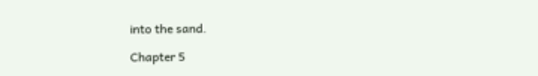into the sand.

Chapter 5